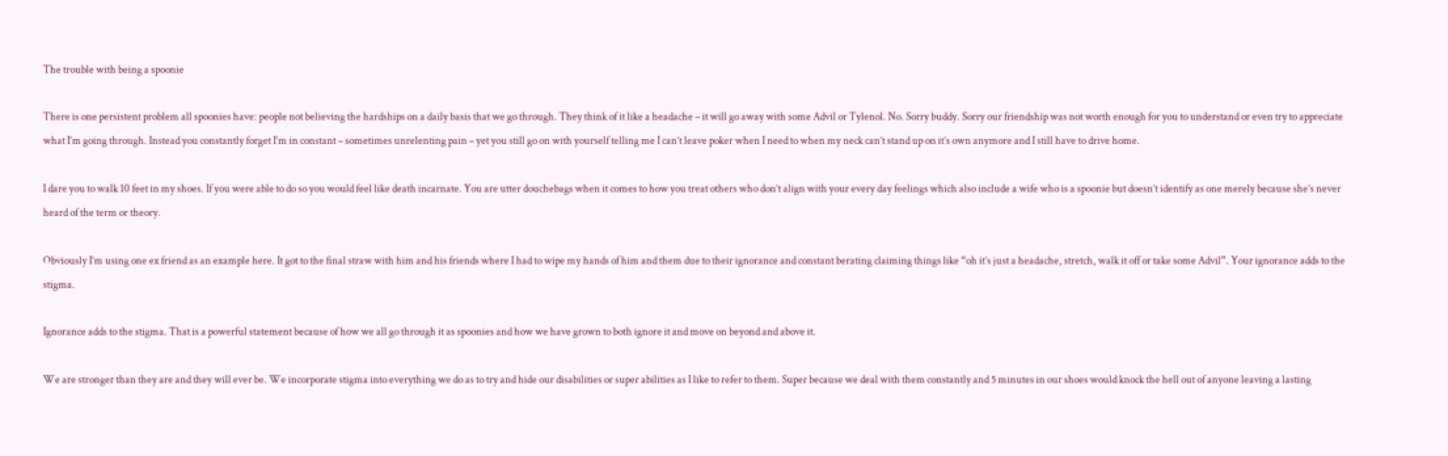The trouble with being a spoonie

There is one persistent problem all spoonies have: people not believing the hardships on a daily basis that we go through. They think of it like a headache – it will go away with some Advil or Tylenol. No. Sorry buddy. Sorry our friendship was not worth enough for you to understand or even try to appreciate what I’m going through. Instead you constantly forget I’m in constant – sometimes unrelenting pain – yet you still go on with yourself telling me I can’t leave poker when I need to when my neck can’t stand up on it’s own anymore and I still have to drive home.

I dare you to walk 10 feet in my shoes. If you were able to do so you would feel like death incarnate. You are utter douchebags when it comes to how you treat others who don’t align with your every day feelings which also include a wife who is a spoonie but doesn’t identify as one merely because she’s never heard of the term or theory.

Obviously I’m using one ex friend as an example here. It got to the final straw with him and his friends where I had to wipe my hands of him and them due to their ignorance and constant berating claiming things like “oh it’s just a headache, stretch, walk it off or take some Advil”. Your ignorance adds to the stigma.

Ignorance adds to the stigma. That is a powerful statement because of how we all go through it as spoonies and how we have grown to both ignore it and move on beyond and above it.

We are stronger than they are and they will ever be. We incorporate stigma into everything we do as to try and hide our disabilities or super abilities as I like to refer to them. Super because we deal with them constantly and 5 minutes in our shoes would knock the hell out of anyone leaving a lasting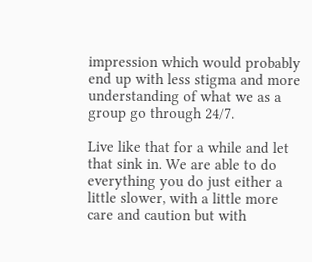impression which would probably end up with less stigma and more understanding of what we as a group go through 24/7.

Live like that for a while and let that sink in. We are able to do everything you do just either a little slower, with a little more care and caution but with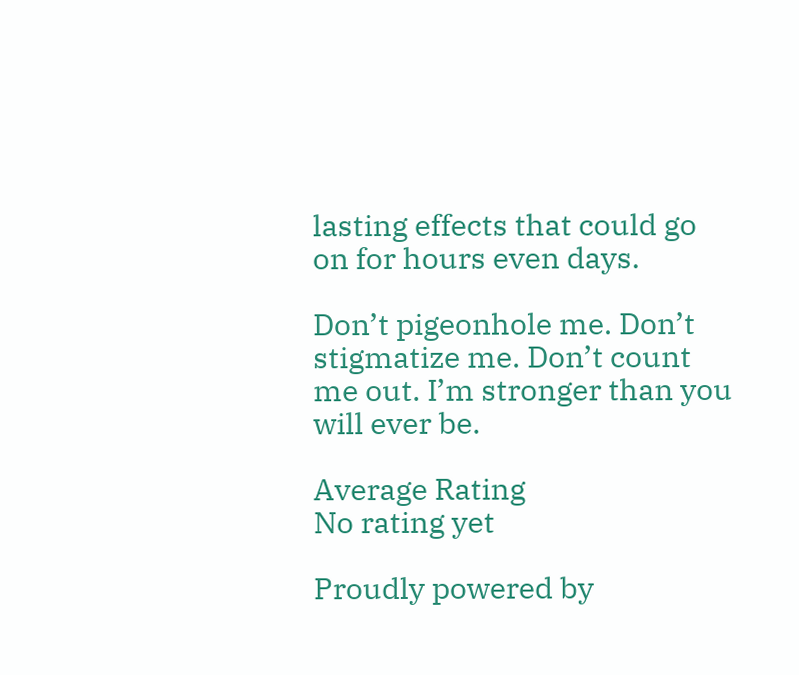lasting effects that could go on for hours even days.

Don’t pigeonhole me. Don’t stigmatize me. Don’t count me out. I’m stronger than you will ever be.

Average Rating
No rating yet

Proudly powered by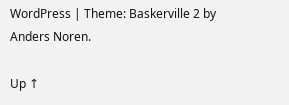WordPress | Theme: Baskerville 2 by Anders Noren.

Up ↑